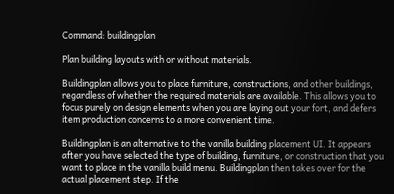Command: buildingplan

Plan building layouts with or without materials.

Buildingplan allows you to place furniture, constructions, and other buildings, regardless of whether the required materials are available. This allows you to focus purely on design elements when you are laying out your fort, and defers item production concerns to a more convenient time.

Buildingplan is an alternative to the vanilla building placement UI. It appears after you have selected the type of building, furniture, or construction that you want to place in the vanilla build menu. Buildingplan then takes over for the actual placement step. If the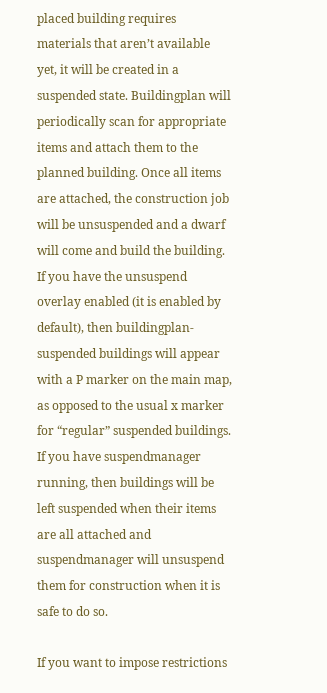placed building requires materials that aren’t available yet, it will be created in a suspended state. Buildingplan will periodically scan for appropriate items and attach them to the planned building. Once all items are attached, the construction job will be unsuspended and a dwarf will come and build the building. If you have the unsuspend overlay enabled (it is enabled by default), then buildingplan-suspended buildings will appear with a P marker on the main map, as opposed to the usual x marker for “regular” suspended buildings. If you have suspendmanager running, then buildings will be left suspended when their items are all attached and suspendmanager will unsuspend them for construction when it is safe to do so.

If you want to impose restrictions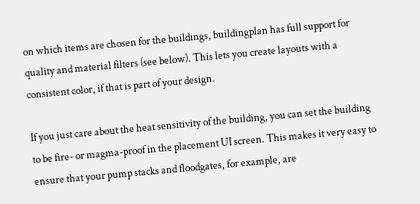on which items are chosen for the buildings, buildingplan has full support for quality and material filters (see below). This lets you create layouts with a consistent color, if that is part of your design.

If you just care about the heat sensitivity of the building, you can set the building to be fire- or magma-proof in the placement UI screen. This makes it very easy to ensure that your pump stacks and floodgates, for example, are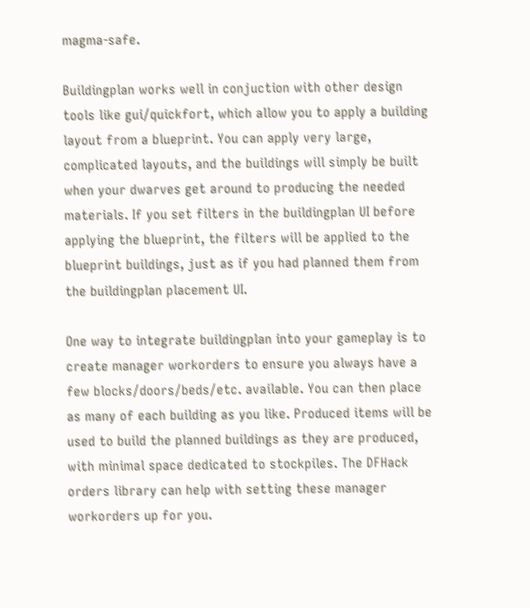magma-safe.

Buildingplan works well in conjuction with other design tools like gui/quickfort, which allow you to apply a building layout from a blueprint. You can apply very large, complicated layouts, and the buildings will simply be built when your dwarves get around to producing the needed materials. If you set filters in the buildingplan UI before applying the blueprint, the filters will be applied to the blueprint buildings, just as if you had planned them from the buildingplan placement UI.

One way to integrate buildingplan into your gameplay is to create manager workorders to ensure you always have a few blocks/doors/beds/etc. available. You can then place as many of each building as you like. Produced items will be used to build the planned buildings as they are produced, with minimal space dedicated to stockpiles. The DFHack orders library can help with setting these manager workorders up for you.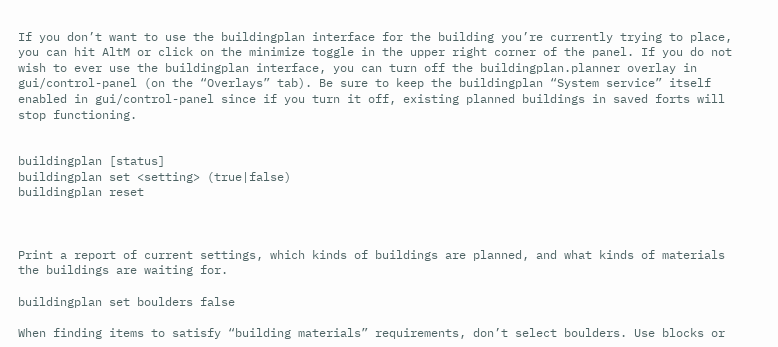If you don’t want to use the buildingplan interface for the building you’re currently trying to place, you can hit AltM or click on the minimize toggle in the upper right corner of the panel. If you do not wish to ever use the buildingplan interface, you can turn off the buildingplan.planner overlay in gui/control-panel (on the “Overlays” tab). Be sure to keep the buildingplan “System service” itself enabled in gui/control-panel since if you turn it off, existing planned buildings in saved forts will stop functioning.


buildingplan [status]
buildingplan set <setting> (true|false)
buildingplan reset



Print a report of current settings, which kinds of buildings are planned, and what kinds of materials the buildings are waiting for.

buildingplan set boulders false

When finding items to satisfy “building materials” requirements, don’t select boulders. Use blocks or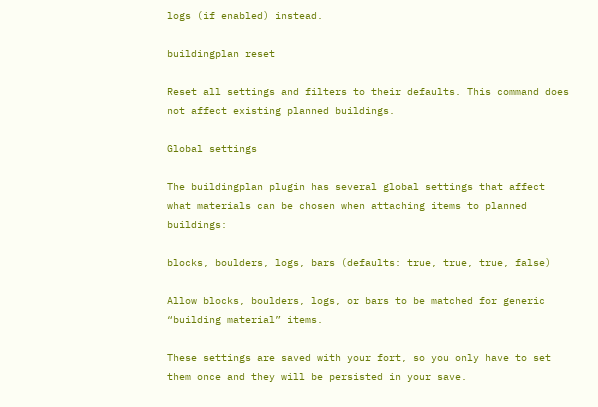logs (if enabled) instead.

buildingplan reset

Reset all settings and filters to their defaults. This command does not affect existing planned buildings.

Global settings

The buildingplan plugin has several global settings that affect what materials can be chosen when attaching items to planned buildings:

blocks, boulders, logs, bars (defaults: true, true, true, false)

Allow blocks, boulders, logs, or bars to be matched for generic “building material” items.

These settings are saved with your fort, so you only have to set them once and they will be persisted in your save.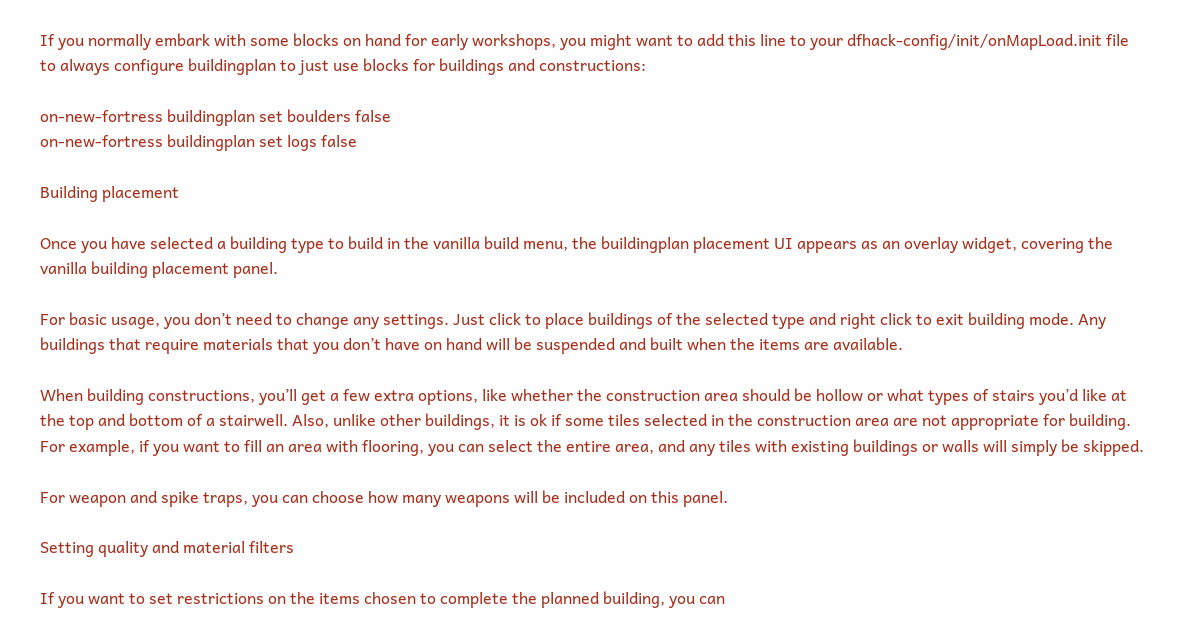If you normally embark with some blocks on hand for early workshops, you might want to add this line to your dfhack-config/init/onMapLoad.init file to always configure buildingplan to just use blocks for buildings and constructions:

on-new-fortress buildingplan set boulders false
on-new-fortress buildingplan set logs false

Building placement

Once you have selected a building type to build in the vanilla build menu, the buildingplan placement UI appears as an overlay widget, covering the vanilla building placement panel.

For basic usage, you don’t need to change any settings. Just click to place buildings of the selected type and right click to exit building mode. Any buildings that require materials that you don’t have on hand will be suspended and built when the items are available.

When building constructions, you’ll get a few extra options, like whether the construction area should be hollow or what types of stairs you’d like at the top and bottom of a stairwell. Also, unlike other buildings, it is ok if some tiles selected in the construction area are not appropriate for building. For example, if you want to fill an area with flooring, you can select the entire area, and any tiles with existing buildings or walls will simply be skipped.

For weapon and spike traps, you can choose how many weapons will be included on this panel.

Setting quality and material filters

If you want to set restrictions on the items chosen to complete the planned building, you can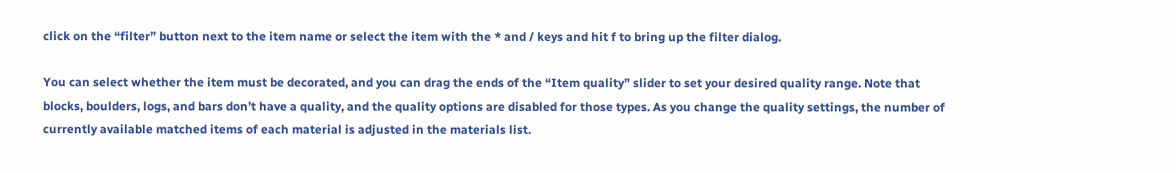click on the “filter” button next to the item name or select the item with the * and / keys and hit f to bring up the filter dialog.

You can select whether the item must be decorated, and you can drag the ends of the “Item quality” slider to set your desired quality range. Note that blocks, boulders, logs, and bars don’t have a quality, and the quality options are disabled for those types. As you change the quality settings, the number of currently available matched items of each material is adjusted in the materials list.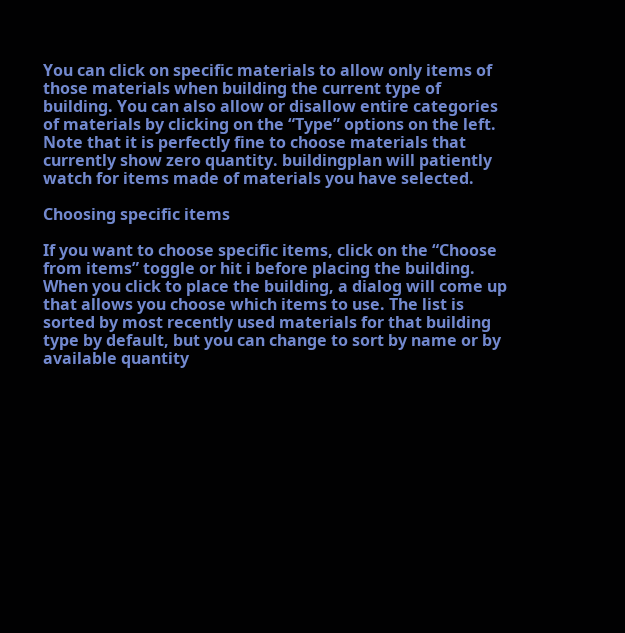You can click on specific materials to allow only items of those materials when building the current type of building. You can also allow or disallow entire categories of materials by clicking on the “Type” options on the left. Note that it is perfectly fine to choose materials that currently show zero quantity. buildingplan will patiently watch for items made of materials you have selected.

Choosing specific items

If you want to choose specific items, click on the “Choose from items” toggle or hit i before placing the building. When you click to place the building, a dialog will come up that allows you choose which items to use. The list is sorted by most recently used materials for that building type by default, but you can change to sort by name or by available quantity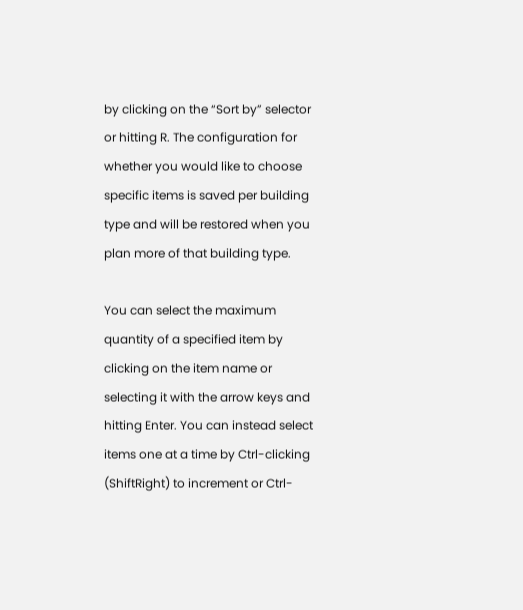by clicking on the “Sort by” selector or hitting R. The configuration for whether you would like to choose specific items is saved per building type and will be restored when you plan more of that building type.

You can select the maximum quantity of a specified item by clicking on the item name or selecting it with the arrow keys and hitting Enter. You can instead select items one at a time by Ctrl-clicking (ShiftRight) to increment or Ctrl-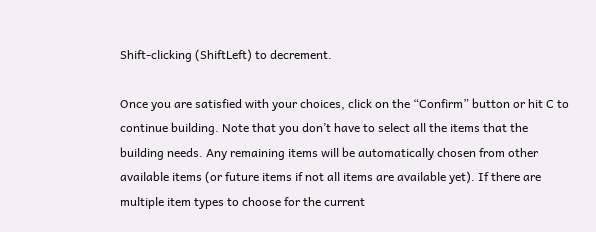Shift-clicking (ShiftLeft) to decrement.

Once you are satisfied with your choices, click on the “Confirm” button or hit C to continue building. Note that you don’t have to select all the items that the building needs. Any remaining items will be automatically chosen from other available items (or future items if not all items are available yet). If there are multiple item types to choose for the current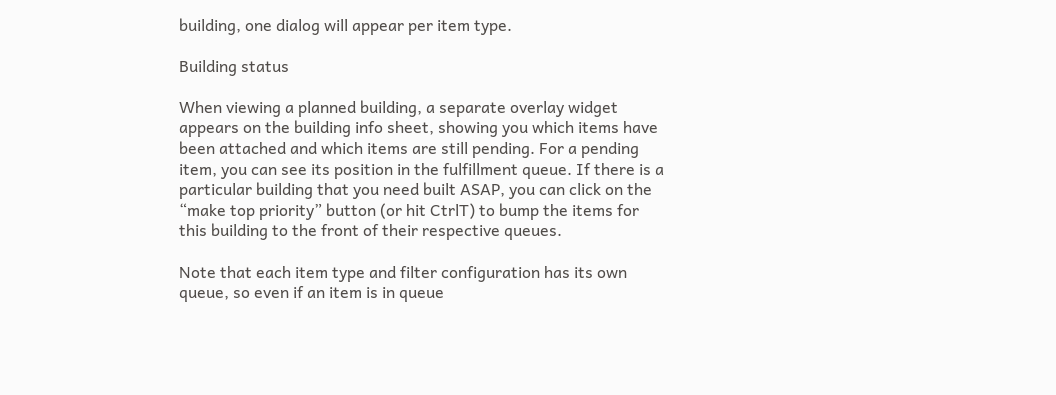building, one dialog will appear per item type.

Building status

When viewing a planned building, a separate overlay widget appears on the building info sheet, showing you which items have been attached and which items are still pending. For a pending item, you can see its position in the fulfillment queue. If there is a particular building that you need built ASAP, you can click on the “make top priority” button (or hit CtrlT) to bump the items for this building to the front of their respective queues.

Note that each item type and filter configuration has its own queue, so even if an item is in queue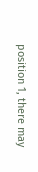position 1, there may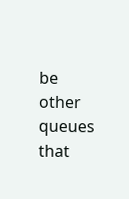be other queues that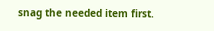snag the needed item first.